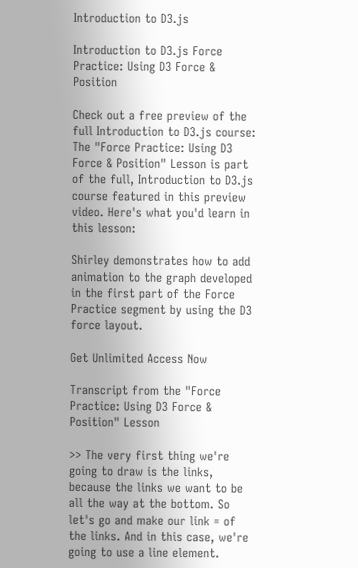Introduction to D3.js

Introduction to D3.js Force Practice: Using D3 Force & Position

Check out a free preview of the full Introduction to D3.js course:
The "Force Practice: Using D3 Force & Position" Lesson is part of the full, Introduction to D3.js course featured in this preview video. Here's what you'd learn in this lesson:

Shirley demonstrates how to add animation to the graph developed in the first part of the Force Practice segment by using the D3 force layout.

Get Unlimited Access Now

Transcript from the "Force Practice: Using D3 Force & Position" Lesson

>> The very first thing we're going to draw is the links, because the links we want to be all the way at the bottom. So let's go and make our link = of the links. And in this case, we're going to use a line element.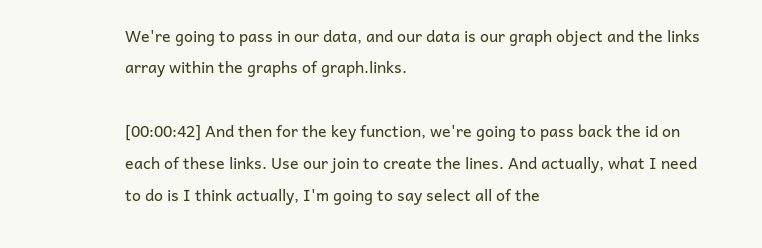We're going to pass in our data, and our data is our graph object and the links array within the graphs of graph.links.

[00:00:42] And then for the key function, we're going to pass back the id on each of these links. Use our join to create the lines. And actually, what I need to do is I think actually, I'm going to say select all of the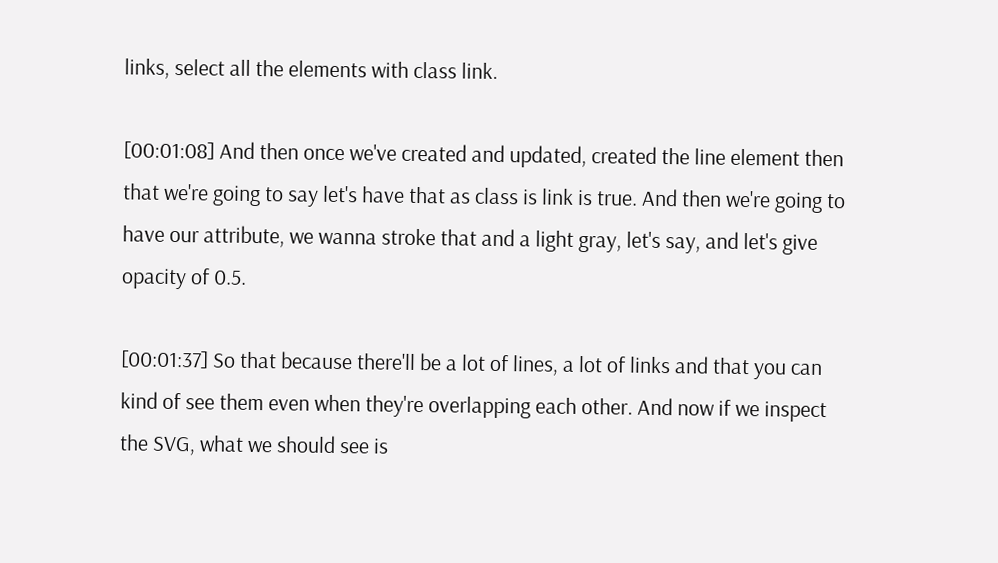links, select all the elements with class link.

[00:01:08] And then once we've created and updated, created the line element then that we're going to say let's have that as class is link is true. And then we're going to have our attribute, we wanna stroke that and a light gray, let's say, and let's give opacity of 0.5.

[00:01:37] So that because there'll be a lot of lines, a lot of links and that you can kind of see them even when they're overlapping each other. And now if we inspect the SVG, what we should see is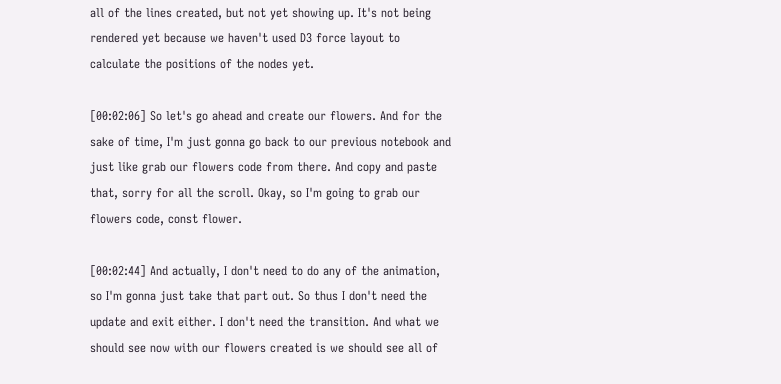all of the lines created, but not yet showing up. It's not being rendered yet because we haven't used D3 force layout to calculate the positions of the nodes yet.

[00:02:06] So let's go ahead and create our flowers. And for the sake of time, I'm just gonna go back to our previous notebook and just like grab our flowers code from there. And copy and paste that, sorry for all the scroll. Okay, so I'm going to grab our flowers code, const flower.

[00:02:44] And actually, I don't need to do any of the animation, so I'm gonna just take that part out. So thus I don't need the update and exit either. I don't need the transition. And what we should see now with our flowers created is we should see all of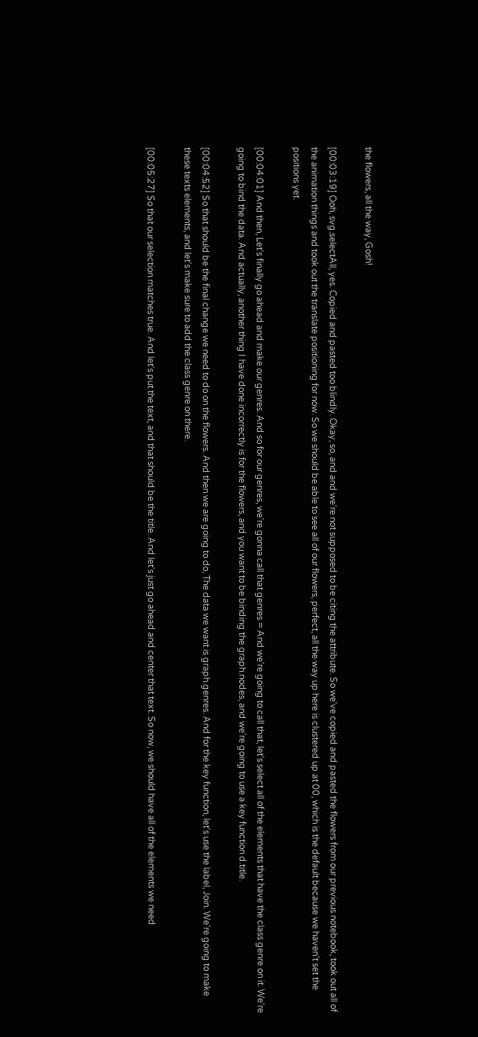the flowers, all the way, Gosh!

[00:03:19] Ooh, svg.selectAll, yes. Copied and pasted too blindly. Okay, so, and and we're not supposed to be citing the attribute. So we've copied and pasted the flowers from our previous notebook, took out all of the animation things and took out the translate positioning for now. So we should be able to see all of our flowers, perfect, all the way up here is clustered up at 00, which is the default because we haven't set the positions yet.

[00:04:01] And then, Let's finally go ahead and make our genres. And so for our genres, we're gonna call that genres = And we're going to call that, let's select all of the elements that have the class genre on it. We're going to bind the data. And actually, another thing I have done incorrectly is for the flowers, and you want to be binding the graph.nodes, and we're going to use a key function d.title.

[00:04:52] So that should be the final change we need to do on the flowers. And then we are going to do, The data we want is graph.genres. And for the key function, let's use the label, Join. We're going to make these texts elements, and let's make sure to add the class genre on there.

[00:05:27] So that our selection matches true. And let's put the text, and that should be the title. And let's just go ahead and center that text. So now, we should have all of the elements we need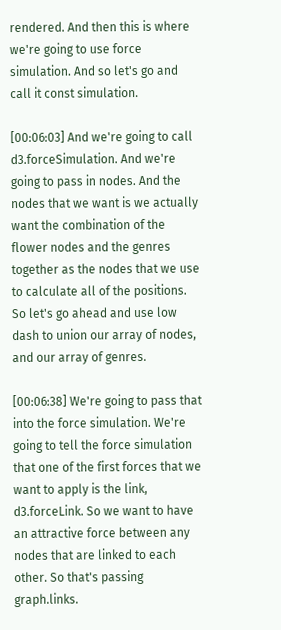rendered. And then this is where we're going to use force simulation. And so let's go and call it const simulation.

[00:06:03] And we're going to call d3.forceSimulation. And we're going to pass in nodes. And the nodes that we want is we actually want the combination of the flower nodes and the genres together as the nodes that we use to calculate all of the positions. So let's go ahead and use low dash to union our array of nodes, and our array of genres.

[00:06:38] We're going to pass that into the force simulation. We're going to tell the force simulation that one of the first forces that we want to apply is the link, d3.forceLink. So we want to have an attractive force between any nodes that are linked to each other. So that's passing graph.links.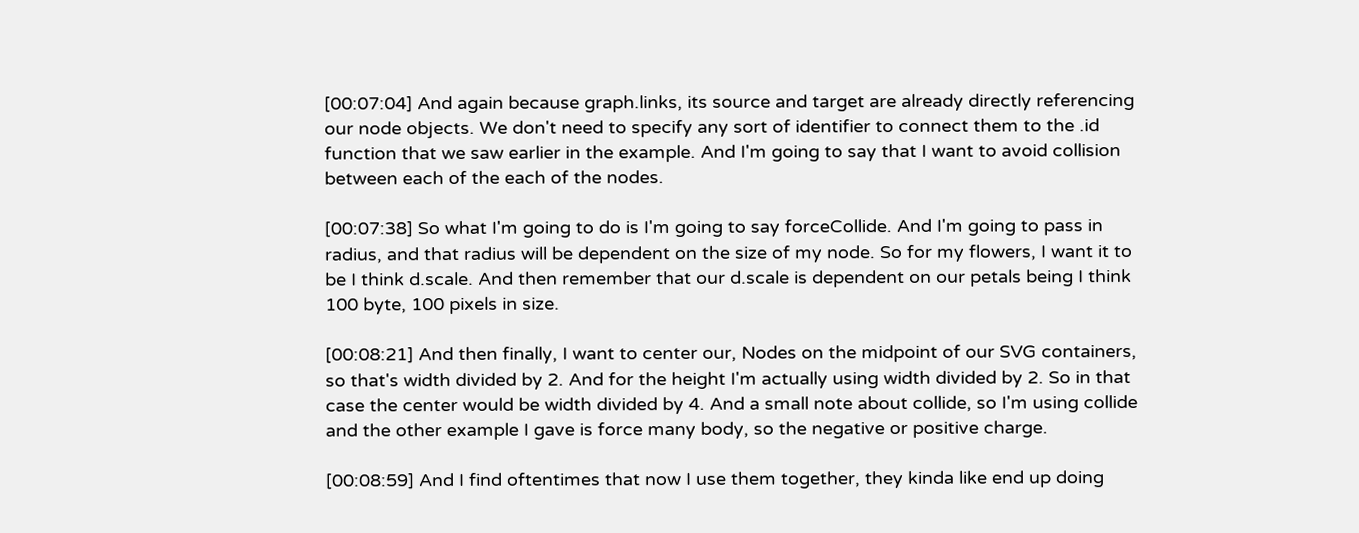[00:07:04] And again because graph.links, its source and target are already directly referencing our node objects. We don't need to specify any sort of identifier to connect them to the .id function that we saw earlier in the example. And I'm going to say that I want to avoid collision between each of the each of the nodes.

[00:07:38] So what I'm going to do is I'm going to say forceCollide. And I'm going to pass in radius, and that radius will be dependent on the size of my node. So for my flowers, I want it to be I think d.scale. And then remember that our d.scale is dependent on our petals being I think 100 byte, 100 pixels in size.

[00:08:21] And then finally, I want to center our, Nodes on the midpoint of our SVG containers, so that's width divided by 2. And for the height I'm actually using width divided by 2. So in that case the center would be width divided by 4. And a small note about collide, so I'm using collide and the other example I gave is force many body, so the negative or positive charge.

[00:08:59] And I find oftentimes that now I use them together, they kinda like end up doing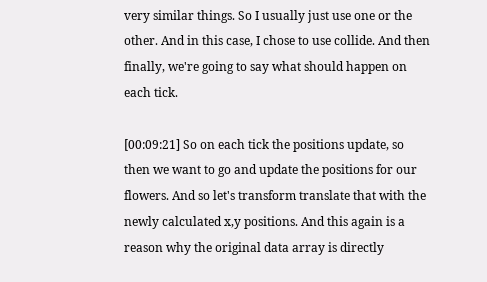very similar things. So I usually just use one or the other. And in this case, I chose to use collide. And then finally, we're going to say what should happen on each tick.

[00:09:21] So on each tick the positions update, so then we want to go and update the positions for our flowers. And so let's transform translate that with the newly calculated x,y positions. And this again is a reason why the original data array is directly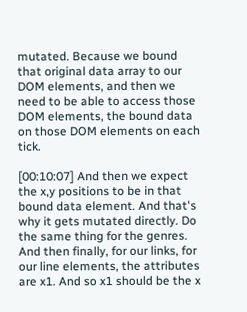mutated. Because we bound that original data array to our DOM elements, and then we need to be able to access those DOM elements, the bound data on those DOM elements on each tick.

[00:10:07] And then we expect the x,y positions to be in that bound data element. And that's why it gets mutated directly. Do the same thing for the genres. And then finally, for our links, for our line elements, the attributes are x1. And so x1 should be the x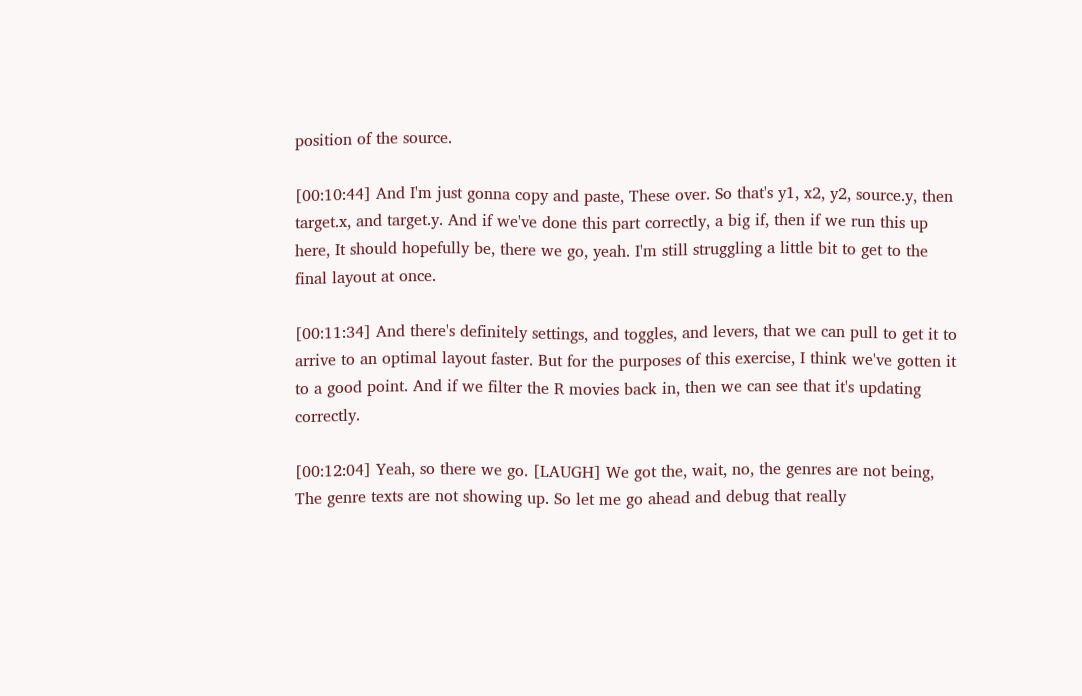position of the source.

[00:10:44] And I'm just gonna copy and paste, These over. So that's y1, x2, y2, source.y, then target.x, and target.y. And if we've done this part correctly, a big if, then if we run this up here, It should hopefully be, there we go, yeah. I'm still struggling a little bit to get to the final layout at once.

[00:11:34] And there's definitely settings, and toggles, and levers, that we can pull to get it to arrive to an optimal layout faster. But for the purposes of this exercise, I think we've gotten it to a good point. And if we filter the R movies back in, then we can see that it's updating correctly.

[00:12:04] Yeah, so there we go. [LAUGH] We got the, wait, no, the genres are not being, The genre texts are not showing up. So let me go ahead and debug that really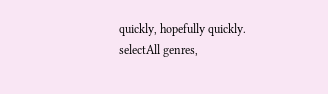quickly, hopefully quickly. selectAll genres,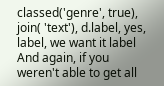classed('genre', true), join( 'text'), d.label, yes, label, we want it label And again, if you weren't able to get all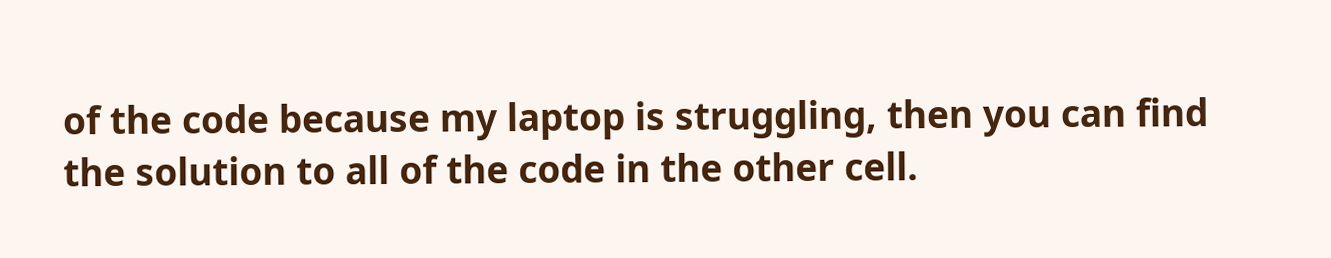of the code because my laptop is struggling, then you can find the solution to all of the code in the other cell.